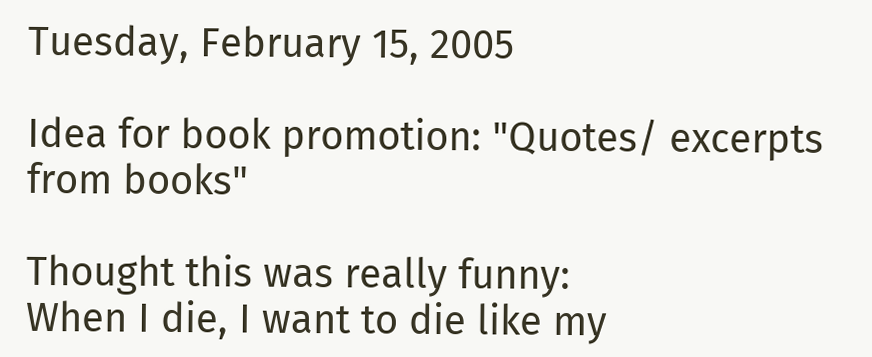Tuesday, February 15, 2005

Idea for book promotion: "Quotes/ excerpts from books"

Thought this was really funny:
When I die, I want to die like my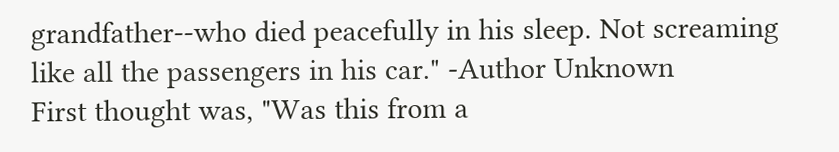grandfather--who died peacefully in his sleep. Not screaming like all the passengers in his car." -Author Unknown
First thought was, "Was this from a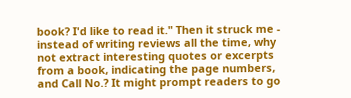book? I'd like to read it." Then it struck me - instead of writing reviews all the time, why not extract interesting quotes or excerpts from a book, indicating the page numbers, and Call No.? It might prompt readers to go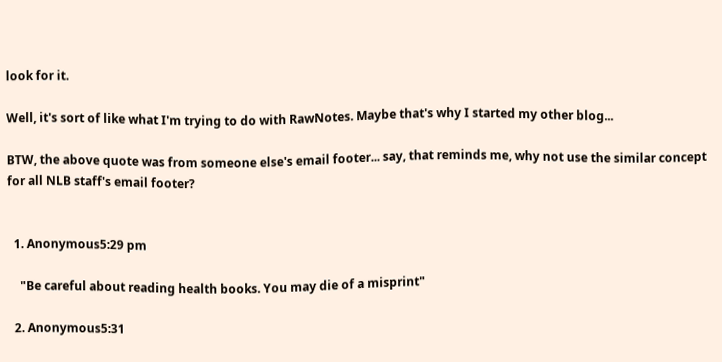look for it.

Well, it's sort of like what I'm trying to do with RawNotes. Maybe that's why I started my other blog...

BTW, the above quote was from someone else's email footer... say, that reminds me, why not use the similar concept for all NLB staff's email footer?


  1. Anonymous5:29 pm

    "Be careful about reading health books. You may die of a misprint"

  2. Anonymous5:31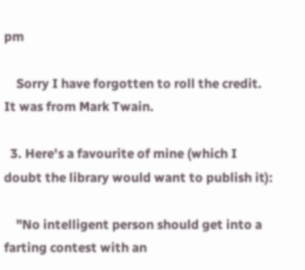pm

    Sorry I have forgotten to roll the credit. It was from Mark Twain.

  3. Here's a favourite of mine (which I doubt the library would want to publish it):

    "No intelligent person should get into a farting contest with an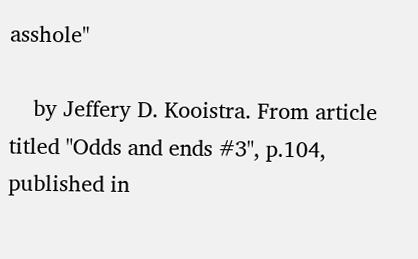asshole"

    by Jeffery D. Kooistra. From article titled "Odds and ends #3", p.104, published in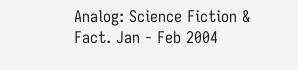Analog: Science Fiction & Fact. Jan - Feb 2004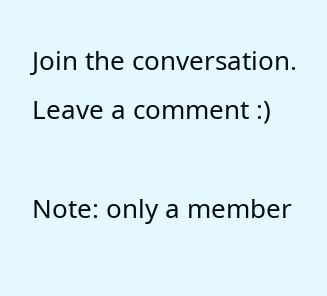Join the conversation. Leave a comment :)

Note: only a member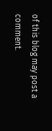of this blog may post a comment.